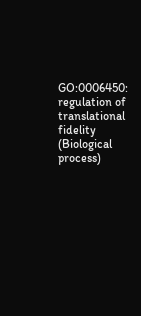GO:0006450: regulation of translational fidelity (Biological process)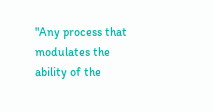"Any process that modulates the ability of the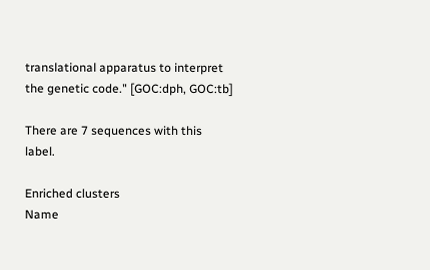translational apparatus to interpret the genetic code." [GOC:dph, GOC:tb]

There are 7 sequences with this label.

Enriched clusters
Name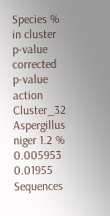Species % in cluster p-value corrected p-value action
Cluster_32 Aspergillus niger 1.2 % 0.005953 0.01955
Sequences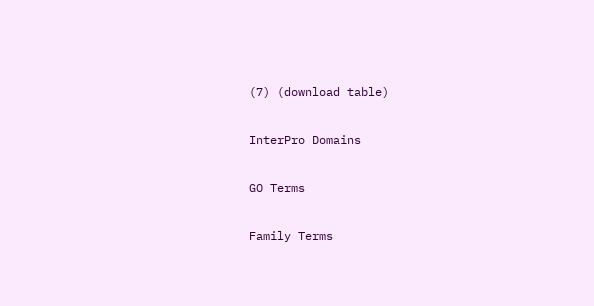(7) (download table)

InterPro Domains

GO Terms

Family Terms